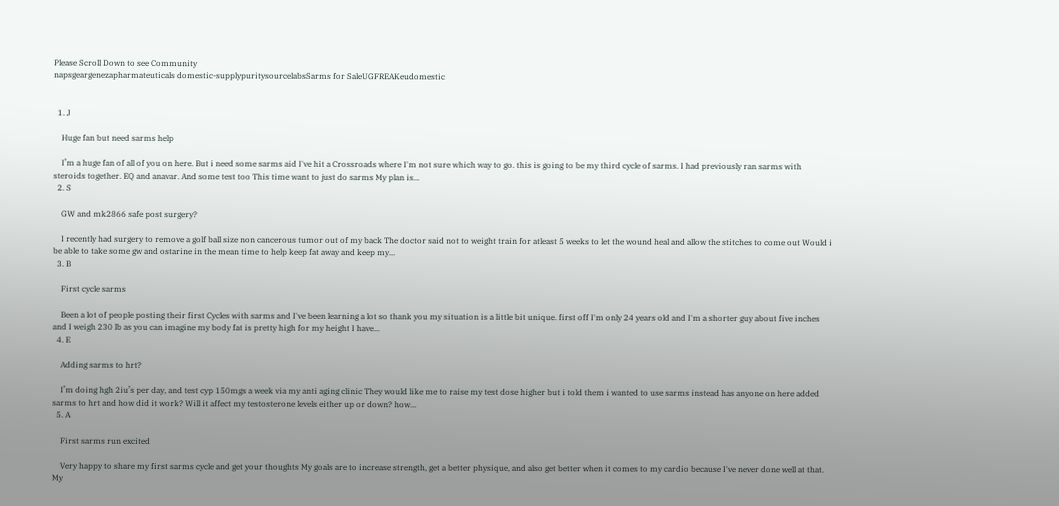Please Scroll Down to see Community
napsgeargenezapharmateuticals domestic-supplypuritysourcelabsSarms for SaleUGFREAKeudomestic


  1. J

    Huge fan but need sarms help

    I’m a huge fan of all of you on here. But i need some sarms aid I've hit a Crossroads where I'm not sure which way to go. this is going to be my third cycle of sarms. I had previously ran sarms with steroids together. EQ and anavar. And some test too This time want to just do sarms My plan is...
  2. S

    GW and mk2866 safe post surgery?

    I recently had surgery to remove a golf ball size non cancerous tumor out of my back The doctor said not to weight train for atleast 5 weeks to let the wound heal and allow the stitches to come out Would i be able to take some gw and ostarine in the mean time to help keep fat away and keep my...
  3. B

    First cycle sarms

    Been a lot of people posting their first Cycles with sarms and I've been learning a lot so thank you my situation is a little bit unique. first off I'm only 24 years old and I'm a shorter guy about five inches and I weigh 230 lb as you can imagine my body fat is pretty high for my height I have...
  4. E

    Adding sarms to hrt?

    I’m doing hgh 2iu’s per day, and test cyp 150mgs a week via my anti aging clinic They would like me to raise my test dose higher but i told them i wanted to use sarms instead has anyone on here added sarms to hrt and how did it work? Will it affect my testosterone levels either up or down? how...
  5. A

    First sarms run excited

    Very happy to share my first sarms cycle and get your thoughts My goals are to increase strength, get a better physique, and also get better when it comes to my cardio because I've never done well at that. My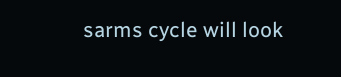sarms cycle will look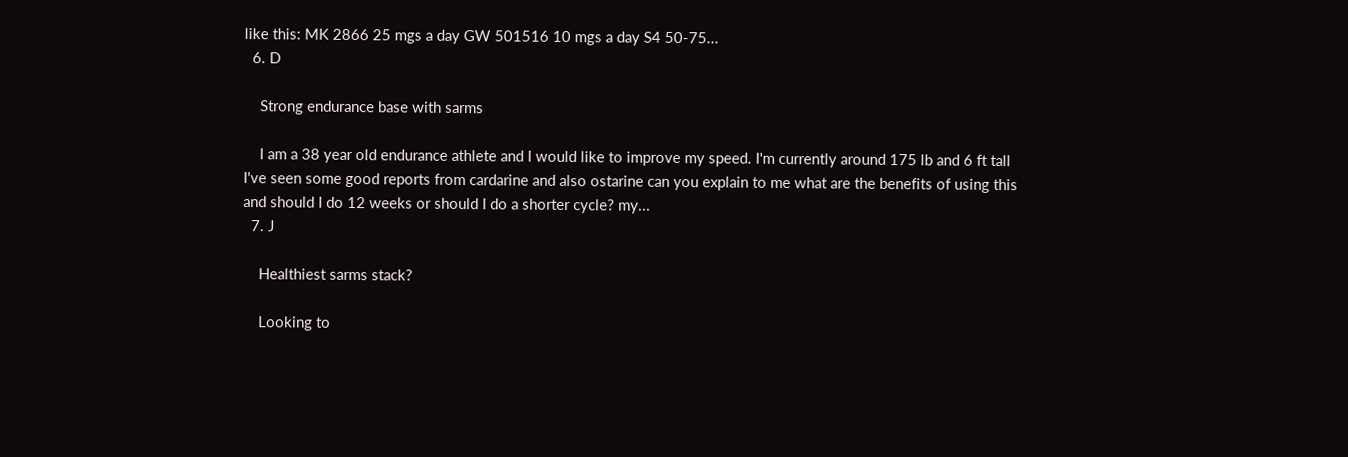like this: MK 2866 25 mgs a day GW 501516 10 mgs a day S4 50-75...
  6. D

    Strong endurance base with sarms

    I am a 38 year old endurance athlete and I would like to improve my speed. I'm currently around 175 lb and 6 ft tall I've seen some good reports from cardarine and also ostarine can you explain to me what are the benefits of using this and should I do 12 weeks or should I do a shorter cycle? my...
  7. J

    Healthiest sarms stack?

    Looking to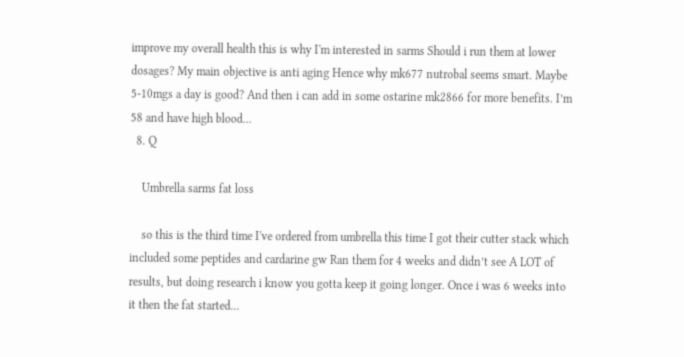improve my overall health this is why I'm interested in sarms Should i run them at lower dosages? My main objective is anti aging Hence why mk677 nutrobal seems smart. Maybe 5-10mgs a day is good? And then i can add in some ostarine mk2866 for more benefits. I’m 58 and have high blood...
  8. Q

    Umbrella sarms fat loss

    so this is the third time I've ordered from umbrella this time I got their cutter stack which included some peptides and cardarine gw Ran them for 4 weeks and didn’t see A LOT of results, but doing research i know you gotta keep it going longer. Once i was 6 weeks into it then the fat started...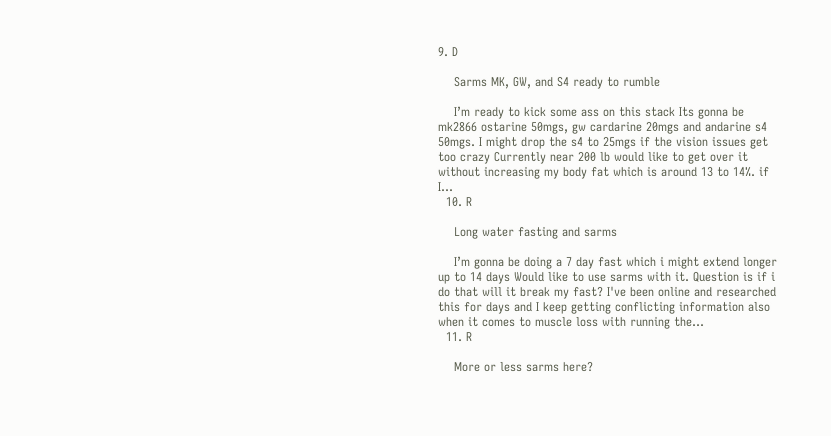9. D

    Sarms MK, GW, and S4 ready to rumble

    I’m ready to kick some ass on this stack Its gonna be mk2866 ostarine 50mgs, gw cardarine 20mgs and andarine s4 50mgs. I might drop the s4 to 25mgs if the vision issues get too crazy Currently near 200 lb would like to get over it without increasing my body fat which is around 13 to 14%. if I...
  10. R

    Long water fasting and sarms

    I’m gonna be doing a 7 day fast which i might extend longer up to 14 days Would like to use sarms with it. Question is if i do that will it break my fast? I've been online and researched this for days and I keep getting conflicting information also when it comes to muscle loss with running the...
  11. R

    More or less sarms here?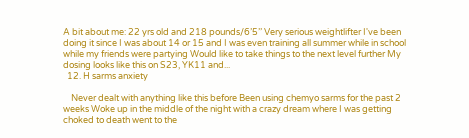A bit about me: 22 yrs old and 218 pounds/6’5’’ Very serious weightlifter I've been doing it since I was about 14 or 15 and I was even training all summer while in school while my friends were partying Would like to take things to the next level further My dosing looks like this on S23, YK11 and...
  12. H sarms anxiety

    Never dealt with anything like this before Been using chemyo sarms for the past 2 weeks Woke up in the middle of the night with a crazy dream where I was getting choked to death went to the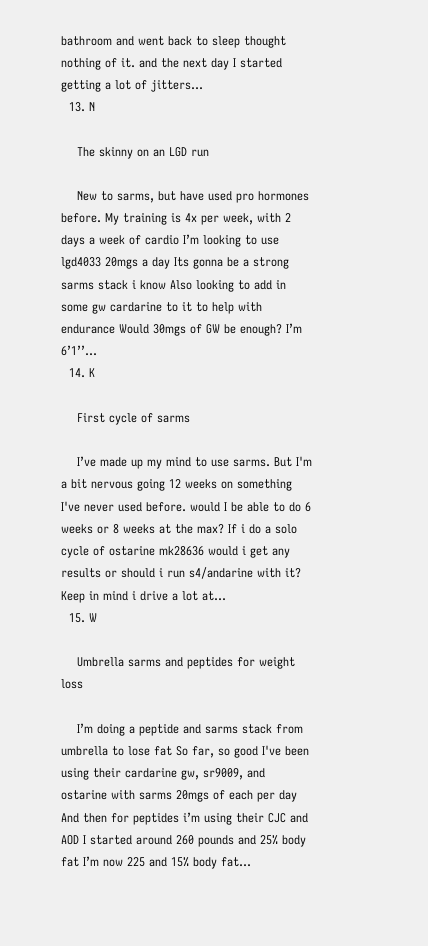bathroom and went back to sleep thought nothing of it. and the next day I started getting a lot of jitters...
  13. N

    The skinny on an LGD run

    New to sarms, but have used pro hormones before. My training is 4x per week, with 2 days a week of cardio I’m looking to use lgd4033 20mgs a day Its gonna be a strong sarms stack i know Also looking to add in some gw cardarine to it to help with endurance Would 30mgs of GW be enough? I’m 6’1’’...
  14. K

    First cycle of sarms

    I’ve made up my mind to use sarms. But I'm a bit nervous going 12 weeks on something I've never used before. would I be able to do 6 weeks or 8 weeks at the max? If i do a solo cycle of ostarine mk28636 would i get any results or should i run s4/andarine with it? Keep in mind i drive a lot at...
  15. W

    Umbrella sarms and peptides for weight loss

    I’m doing a peptide and sarms stack from umbrella to lose fat So far, so good I've been using their cardarine gw, sr9009, and ostarine with sarms 20mgs of each per day And then for peptides i’m using their CJC and AOD I started around 260 pounds and 25% body fat I’m now 225 and 15% body fat...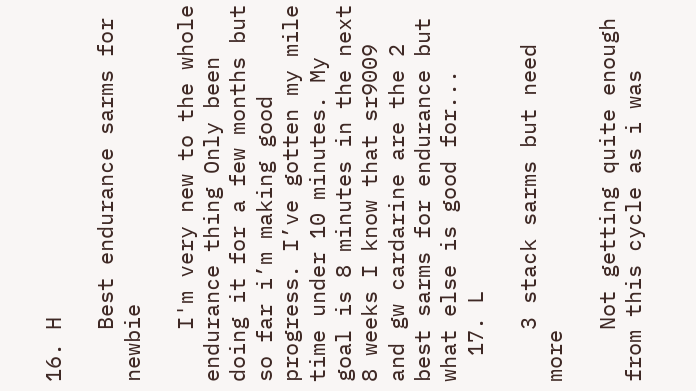16. H

    Best endurance sarms for newbie

    I'm very new to the whole endurance thing Only been doing it for a few months but so far i’m making good progress. I’ve gotten my mile time under 10 minutes. My goal is 8 minutes in the next 8 weeks I know that sr9009 and gw cardarine are the 2 best sarms for endurance but what else is good for...
  17. L

    3 stack sarms but need more

    Not getting quite enough from this cycle as i was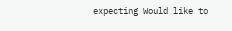expecting Would like to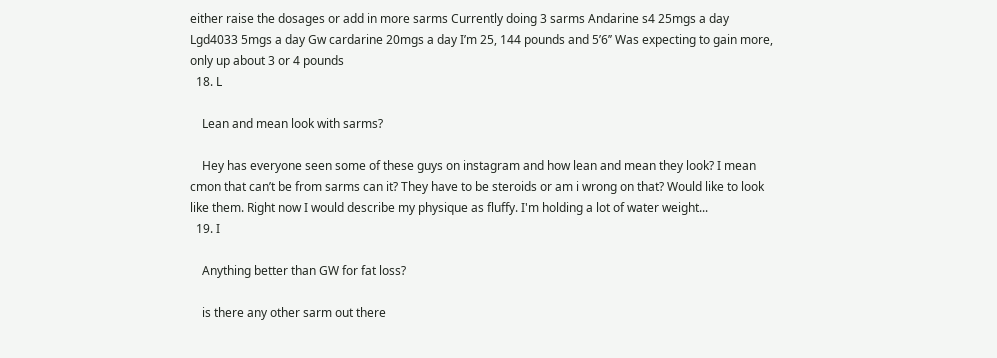either raise the dosages or add in more sarms Currently doing 3 sarms Andarine s4 25mgs a day Lgd4033 5mgs a day Gw cardarine 20mgs a day I’m 25, 144 pounds and 5’6’’ Was expecting to gain more, only up about 3 or 4 pounds
  18. L

    Lean and mean look with sarms?

    Hey has everyone seen some of these guys on instagram and how lean and mean they look? I mean cmon that can’t be from sarms can it? They have to be steroids or am i wrong on that? Would like to look like them. Right now I would describe my physique as fluffy. I'm holding a lot of water weight...
  19. I

    Anything better than GW for fat loss?

    is there any other sarm out there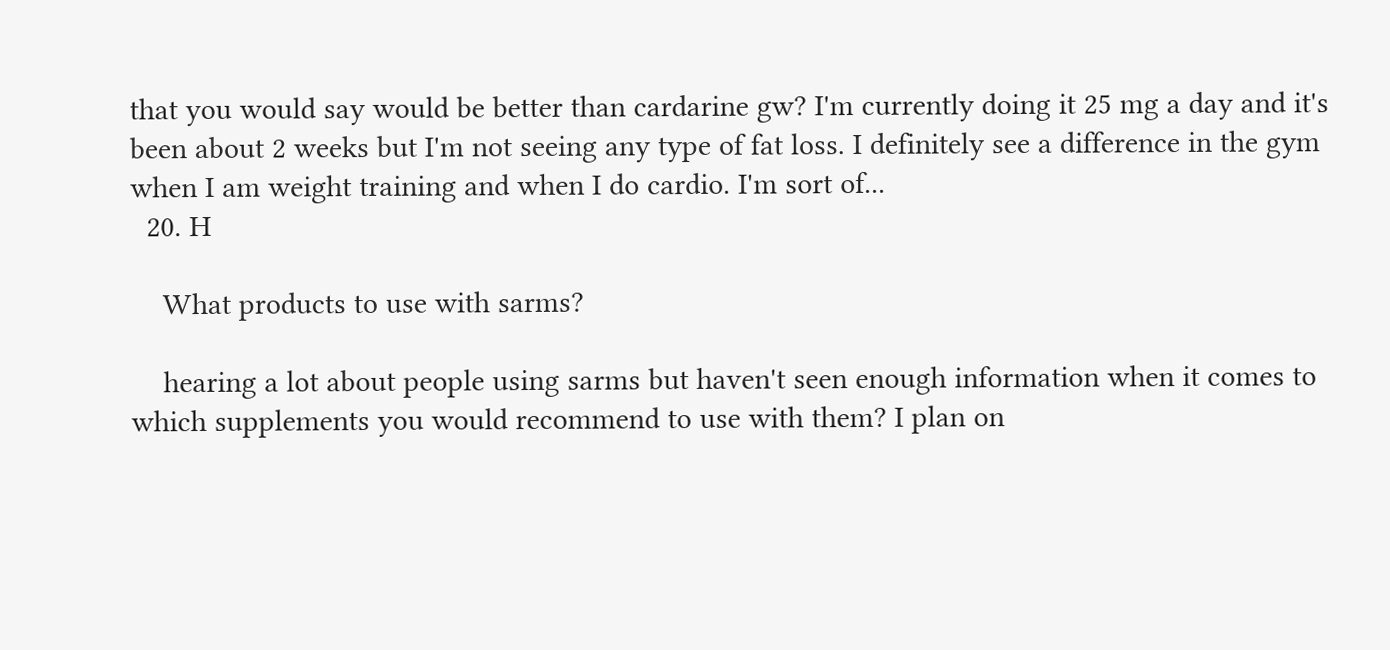that you would say would be better than cardarine gw? I'm currently doing it 25 mg a day and it's been about 2 weeks but I'm not seeing any type of fat loss. I definitely see a difference in the gym when I am weight training and when I do cardio. I'm sort of...
  20. H

    What products to use with sarms?

    hearing a lot about people using sarms but haven't seen enough information when it comes to which supplements you would recommend to use with them? I plan on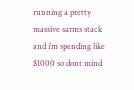running a pretty massive sarms stack and i’m spending like $1000 so dont mind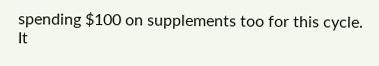spending $100 on supplements too for this cycle. It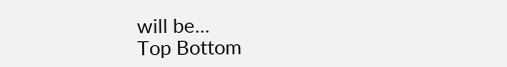will be...
Top Bottom